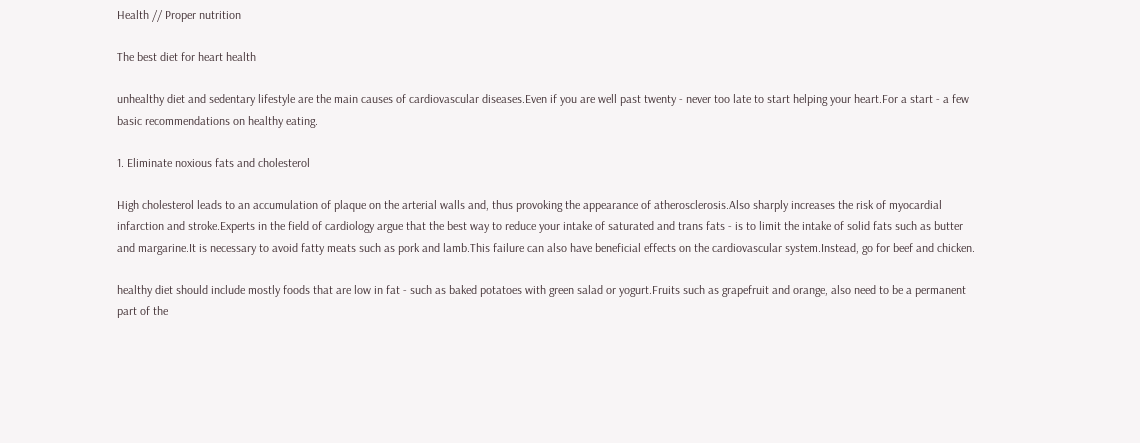Health // Proper nutrition

The best diet for heart health

unhealthy diet and sedentary lifestyle are the main causes of cardiovascular diseases.Even if you are well past twenty - never too late to start helping your heart.For a start - a few basic recommendations on healthy eating.

1. Eliminate noxious fats and cholesterol

High cholesterol leads to an accumulation of plaque on the arterial walls and, thus provoking the appearance of atherosclerosis.Also sharply increases the risk of myocardial infarction and stroke.Experts in the field of cardiology argue that the best way to reduce your intake of saturated and trans fats - is to limit the intake of solid fats such as butter and margarine.It is necessary to avoid fatty meats such as pork and lamb.This failure can also have beneficial effects on the cardiovascular system.Instead, go for beef and chicken.

healthy diet should include mostly foods that are low in fat - such as baked potatoes with green salad or yogurt.Fruits such as grapefruit and orange, also need to be a permanent part of the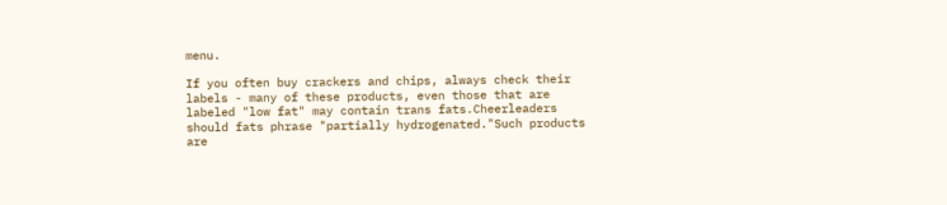menu.

If you often buy crackers and chips, always check their labels - many of these products, even those that are labeled "low fat" may contain trans fats.Cheerleaders should fats phrase "partially hydrogenated."Such products are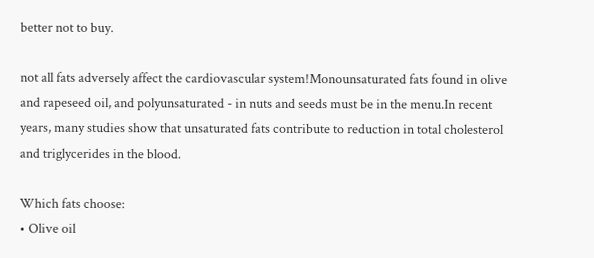better not to buy.

not all fats adversely affect the cardiovascular system!Monounsaturated fats found in olive and rapeseed oil, and polyunsaturated - in nuts and seeds must be in the menu.In recent years, many studies show that unsaturated fats contribute to reduction in total cholesterol and triglycerides in the blood.

Which fats choose:
• Olive oil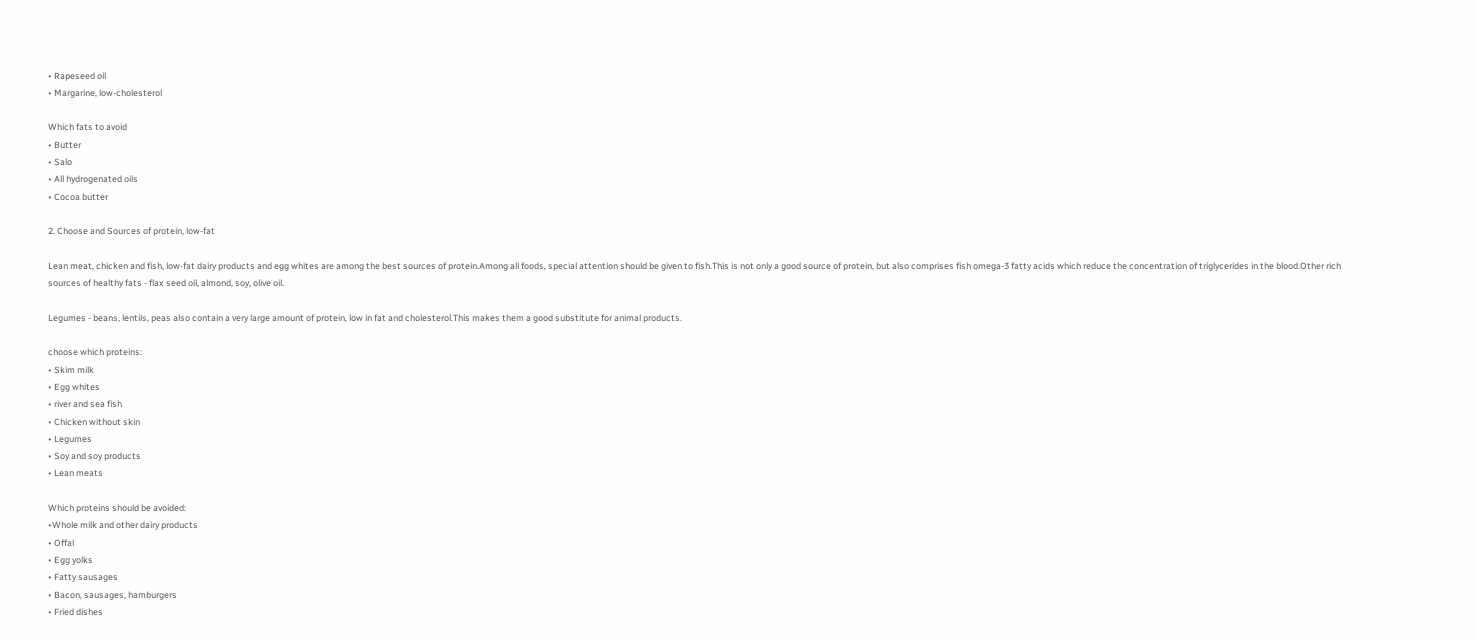• Rapeseed oil
• Margarine, low-cholesterol

Which fats to avoid
• Butter
• Salo
• All hydrogenated oils
• Cocoa butter

2. Choose and Sources of protein, low-fat

Lean meat, chicken and fish, low-fat dairy products and egg whites are among the best sources of protein.Among all foods, special attention should be given to fish.This is not only a good source of protein, but also comprises fish omega-3 fatty acids which reduce the concentration of triglycerides in the blood.Other rich sources of healthy fats - flax seed oil, almond, soy, olive oil.

Legumes - beans, lentils, peas also contain a very large amount of protein, low in fat and cholesterol.This makes them a good substitute for animal products.

choose which proteins:
• Skim milk
• Egg whites
• river and sea fish
• Chicken without skin
• Legumes
• Soy and soy products
• Lean meats

Which proteins should be avoided:
•Whole milk and other dairy products
• Offal
• Egg yolks
• Fatty sausages
• Bacon, sausages, hamburgers
• Fried dishes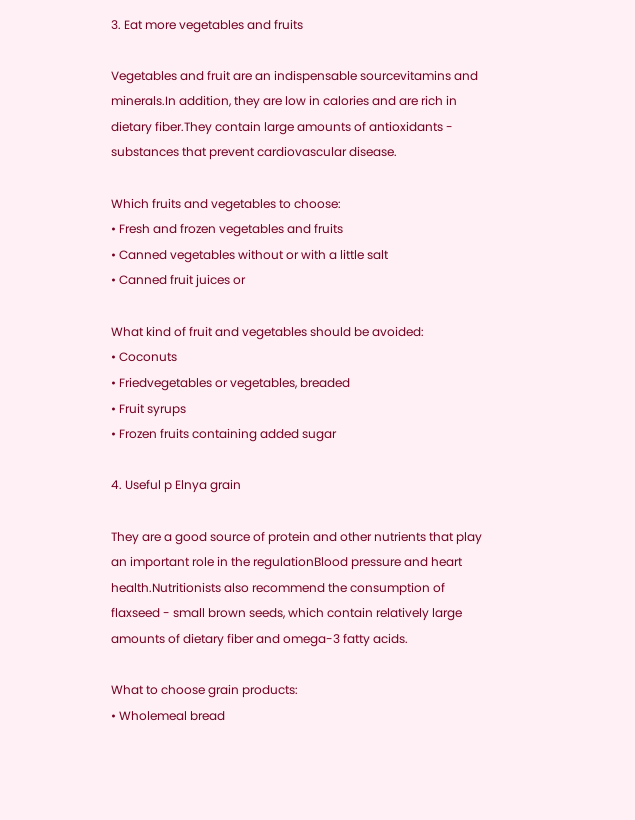3. Eat more vegetables and fruits

Vegetables and fruit are an indispensable sourcevitamins and minerals.In addition, they are low in calories and are rich in dietary fiber.They contain large amounts of antioxidants - substances that prevent cardiovascular disease.

Which fruits and vegetables to choose:
• Fresh and frozen vegetables and fruits
• Canned vegetables without or with a little salt
• Canned fruit juices or

What kind of fruit and vegetables should be avoided:
• Coconuts
• Friedvegetables or vegetables, breaded
• Fruit syrups
• Frozen fruits containing added sugar

4. Useful p Elnya grain

They are a good source of protein and other nutrients that play an important role in the regulationBlood pressure and heart health.Nutritionists also recommend the consumption of flaxseed - small brown seeds, which contain relatively large amounts of dietary fiber and omega-3 fatty acids.

What to choose grain products:
• Wholemeal bread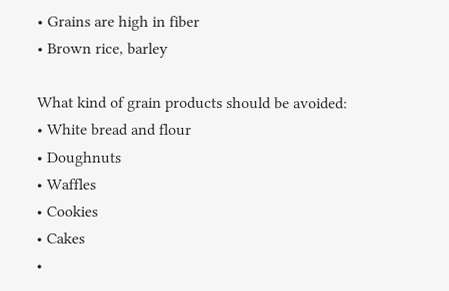• Grains are high in fiber
• Brown rice, barley

What kind of grain products should be avoided:
• White bread and flour
• Doughnuts
• Waffles
• Cookies
• Cakes
•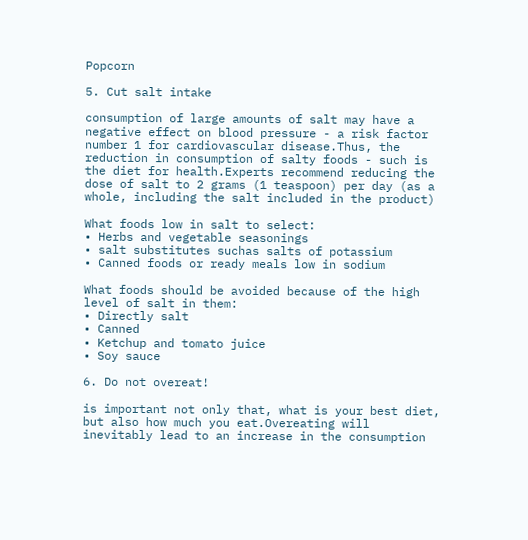Popcorn

5. Cut salt intake

consumption of large amounts of salt may have a negative effect on blood pressure - a risk factor number 1 for cardiovascular disease.Thus, the reduction in consumption of salty foods - such is the diet for health.Experts recommend reducing the dose of salt to 2 grams (1 teaspoon) per day (as a whole, including the salt included in the product)

What foods low in salt to select:
• Herbs and vegetable seasonings
• salt substitutes suchas salts of potassium
• Canned foods or ready meals low in sodium

What foods should be avoided because of the high level of salt in them:
• Directly salt
• Canned
• Ketchup and tomato juice
• Soy sauce

6. Do not overeat!

is important not only that, what is your best diet, but also how much you eat.Overeating will inevitably lead to an increase in the consumption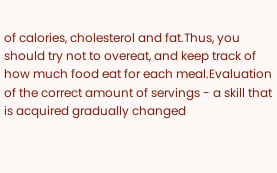of calories, cholesterol and fat.Thus, you should try not to overeat, and keep track of how much food eat for each meal.Evaluation of the correct amount of servings - a skill that is acquired gradually changed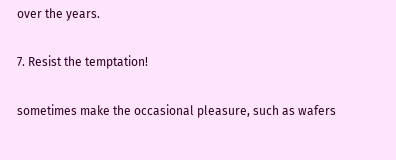over the years.

7. Resist the temptation!

sometimes make the occasional pleasure, such as wafers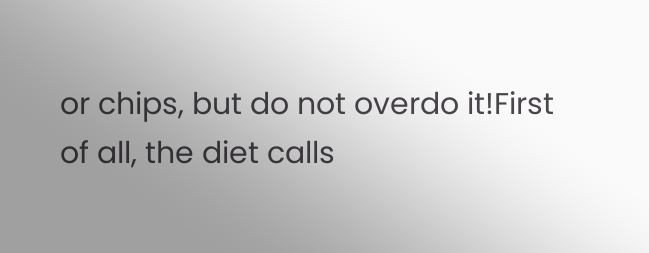or chips, but do not overdo it!First of all, the diet calls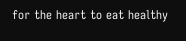for the heart to eat healthy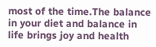most of the time.The balance in your diet and balance in life brings joy and health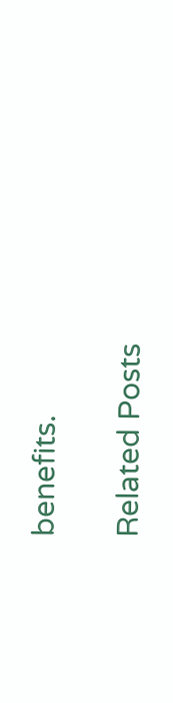benefits.

Related Posts